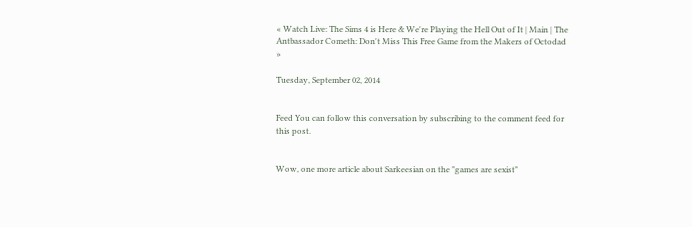« Watch Live: The Sims 4 is Here & We're Playing the Hell Out of It | Main | The Antbassador Cometh: Don't Miss This Free Game from the Makers of Octodad »

Tuesday, September 02, 2014


Feed You can follow this conversation by subscribing to the comment feed for this post.


Wow, one more article about Sarkeesian on the "games are sexist"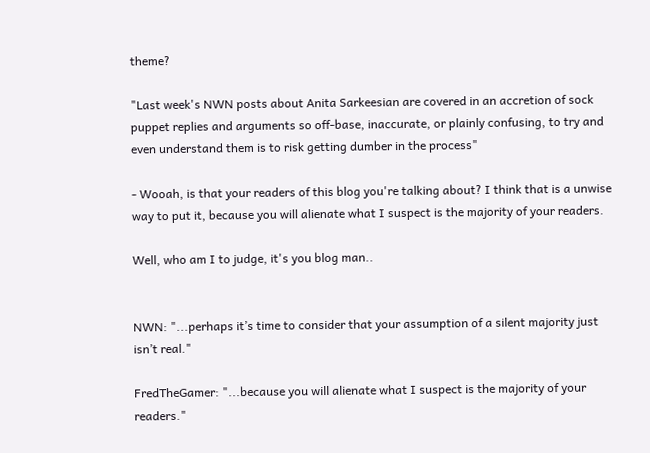theme?

"Last week's NWN posts about Anita Sarkeesian are covered in an accretion of sock puppet replies and arguments so off-base, inaccurate, or plainly confusing, to try and even understand them is to risk getting dumber in the process"

- Wooah, is that your readers of this blog you're talking about? I think that is a unwise way to put it, because you will alienate what I suspect is the majority of your readers.

Well, who am I to judge, it's you blog man..


NWN: "...perhaps it’s time to consider that your assumption of a silent majority just isn’t real."

FredTheGamer: "...because you will alienate what I suspect is the majority of your readers."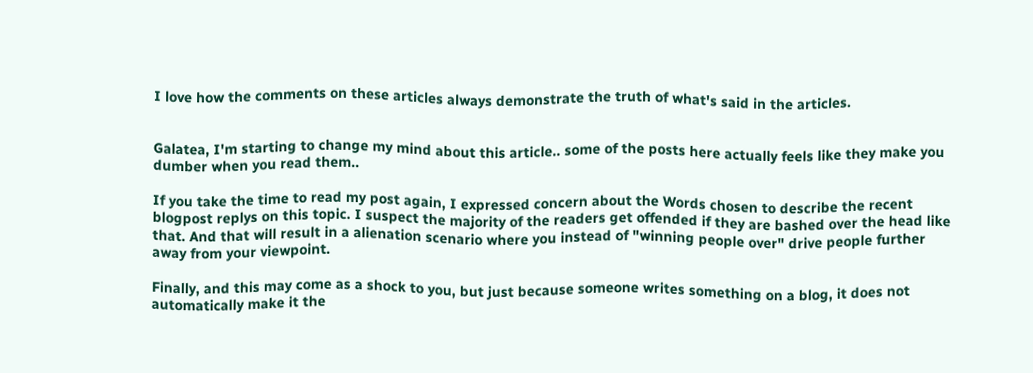I love how the comments on these articles always demonstrate the truth of what's said in the articles.


Galatea, I'm starting to change my mind about this article.. some of the posts here actually feels like they make you dumber when you read them..

If you take the time to read my post again, I expressed concern about the Words chosen to describe the recent blogpost replys on this topic. I suspect the majority of the readers get offended if they are bashed over the head like that. And that will result in a alienation scenario where you instead of "winning people over" drive people further away from your viewpoint.

Finally, and this may come as a shock to you, but just because someone writes something on a blog, it does not automatically make it the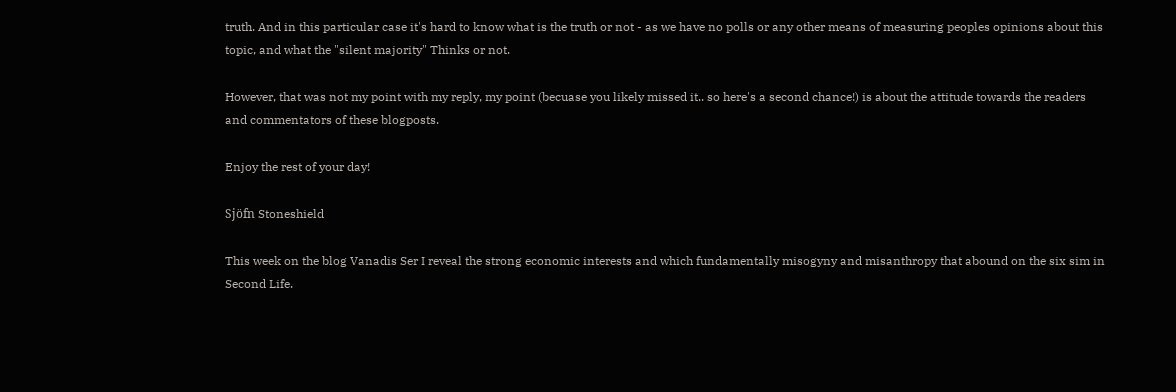truth. And in this particular case it's hard to know what is the truth or not - as we have no polls or any other means of measuring peoples opinions about this topic, and what the "silent majority" Thinks or not.

However, that was not my point with my reply, my point (becuase you likely missed it.. so here's a second chance!) is about the attitude towards the readers and commentators of these blogposts.

Enjoy the rest of your day!

Sjöfn Stoneshield

This week on the blog Vanadis Ser I reveal the strong economic interests and which fundamentally misogyny and misanthropy that abound on the six sim in Second Life.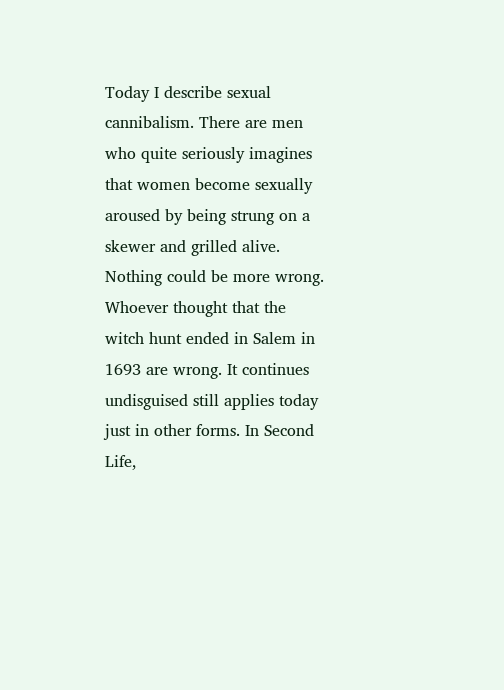Today I describe sexual cannibalism. There are men who quite seriously imagines that women become sexually aroused by being strung on a skewer and grilled alive. Nothing could be more wrong. Whoever thought that the witch hunt ended in Salem in 1693 are wrong. It continues undisguised still applies today just in other forms. In Second Life,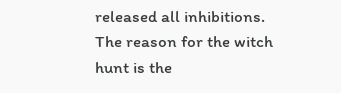released all inhibitions. The reason for the witch hunt is the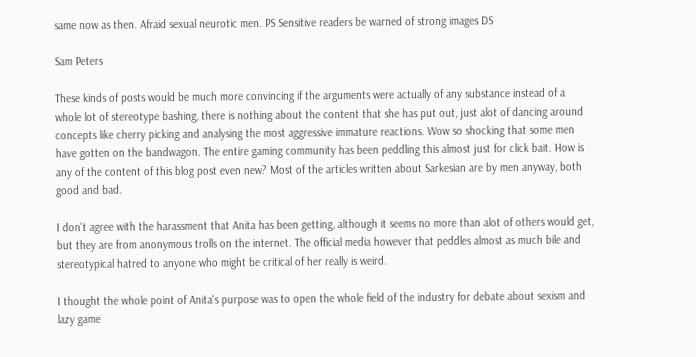same now as then. Afraid sexual neurotic men. PS Sensitive readers be warned of strong images DS

Sam Peters

These kinds of posts would be much more convincing if the arguments were actually of any substance instead of a whole lot of stereotype bashing, there is nothing about the content that she has put out, just alot of dancing around concepts like cherry picking and analysing the most aggressive immature reactions. Wow so shocking that some men have gotten on the bandwagon. The entire gaming community has been peddling this almost just for click bait. How is any of the content of this blog post even new? Most of the articles written about Sarkesian are by men anyway, both good and bad.

I don't agree with the harassment that Anita has been getting, although it seems no more than alot of others would get, but they are from anonymous trolls on the internet. The official media however that peddles almost as much bile and stereotypical hatred to anyone who might be critical of her really is weird.

I thought the whole point of Anita's purpose was to open the whole field of the industry for debate about sexism and lazy game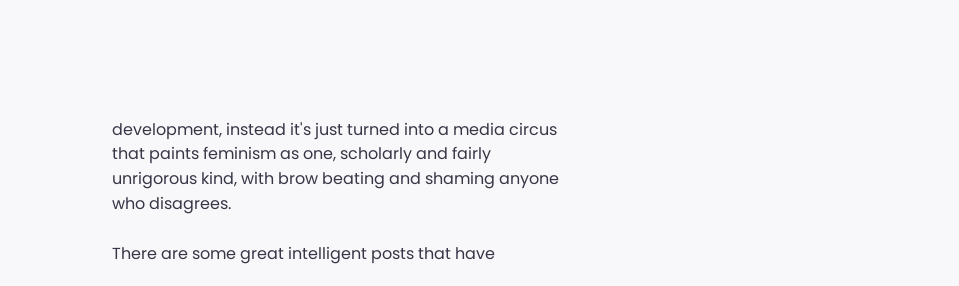development, instead it's just turned into a media circus that paints feminism as one, scholarly and fairly unrigorous kind, with brow beating and shaming anyone who disagrees.

There are some great intelligent posts that have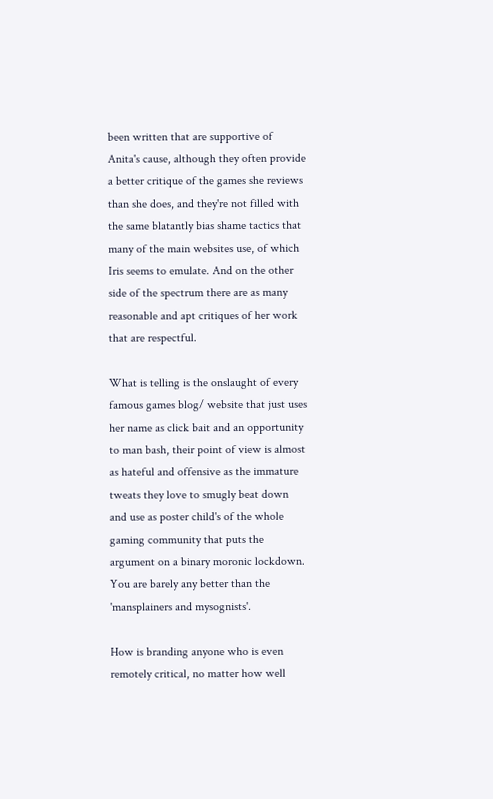been written that are supportive of Anita's cause, although they often provide a better critique of the games she reviews than she does, and they're not filled with the same blatantly bias shame tactics that many of the main websites use, of which Iris seems to emulate. And on the other side of the spectrum there are as many reasonable and apt critiques of her work that are respectful.

What is telling is the onslaught of every famous games blog/ website that just uses her name as click bait and an opportunity to man bash, their point of view is almost as hateful and offensive as the immature tweats they love to smugly beat down and use as poster child's of the whole gaming community that puts the argument on a binary moronic lockdown. You are barely any better than the 'mansplainers and mysognists'.

How is branding anyone who is even remotely critical, no matter how well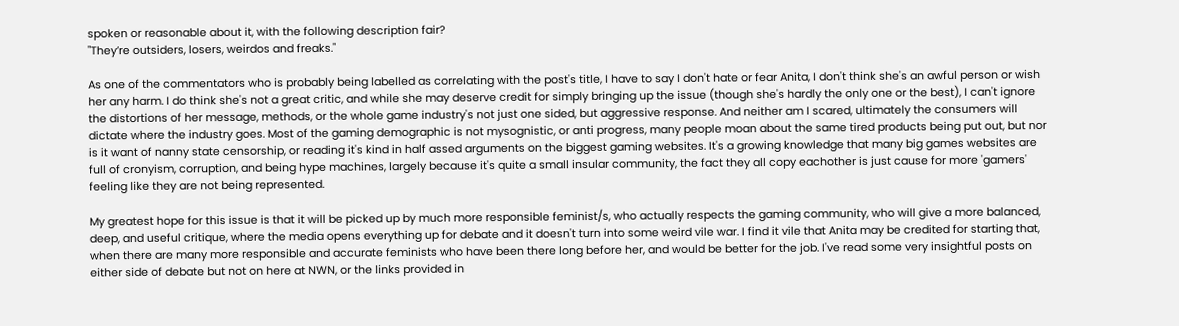spoken or reasonable about it, with the following description fair?
"They’re outsiders, losers, weirdos and freaks."

As one of the commentators who is probably being labelled as correlating with the post's title, I have to say I don't hate or fear Anita, I don't think she's an awful person or wish her any harm. I do think she's not a great critic, and while she may deserve credit for simply bringing up the issue (though she's hardly the only one or the best), I can't ignore the distortions of her message, methods, or the whole game industry's not just one sided, but aggressive response. And neither am I scared, ultimately the consumers will dictate where the industry goes. Most of the gaming demographic is not mysognistic, or anti progress, many people moan about the same tired products being put out, but nor is it want of nanny state censorship, or reading it's kind in half assed arguments on the biggest gaming websites. It's a growing knowledge that many big games websites are full of cronyism, corruption, and being hype machines, largely because it's quite a small insular community, the fact they all copy eachother is just cause for more 'gamers' feeling like they are not being represented.

My greatest hope for this issue is that it will be picked up by much more responsible feminist/s, who actually respects the gaming community, who will give a more balanced, deep, and useful critique, where the media opens everything up for debate and it doesn't turn into some weird vile war. I find it vile that Anita may be credited for starting that, when there are many more responsible and accurate feminists who have been there long before her, and would be better for the job. I've read some very insightful posts on either side of debate but not on here at NWN, or the links provided in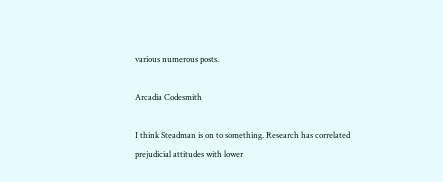various numerous posts.

Arcadia Codesmith

I think Steadman is on to something. Research has correlated prejudicial attitudes with lower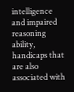intelligence and impaired reasoning ability, handicaps that are also associated with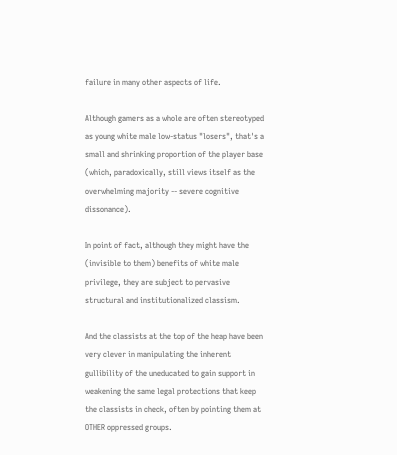failure in many other aspects of life.

Although gamers as a whole are often stereotyped as young white male low-status "losers", that's a small and shrinking proportion of the player base (which, paradoxically, still views itself as the overwhelming majority -- severe cognitive dissonance).

In point of fact, although they might have the (invisible to them) benefits of white male privilege, they are subject to pervasive structural and institutionalized classism.

And the classists at the top of the heap have been very clever in manipulating the inherent gullibility of the uneducated to gain support in weakening the same legal protections that keep the classists in check, often by pointing them at OTHER oppressed groups.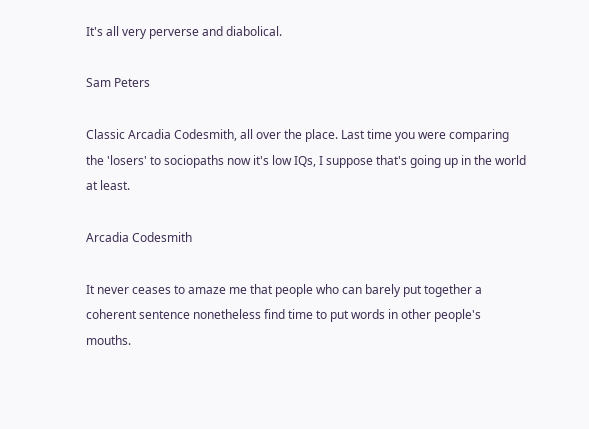It's all very perverse and diabolical.

Sam Peters

Classic Arcadia Codesmith, all over the place. Last time you were comparing the 'losers' to sociopaths now it's low IQs, I suppose that's going up in the world at least.

Arcadia Codesmith

It never ceases to amaze me that people who can barely put together a coherent sentence nonetheless find time to put words in other people's mouths.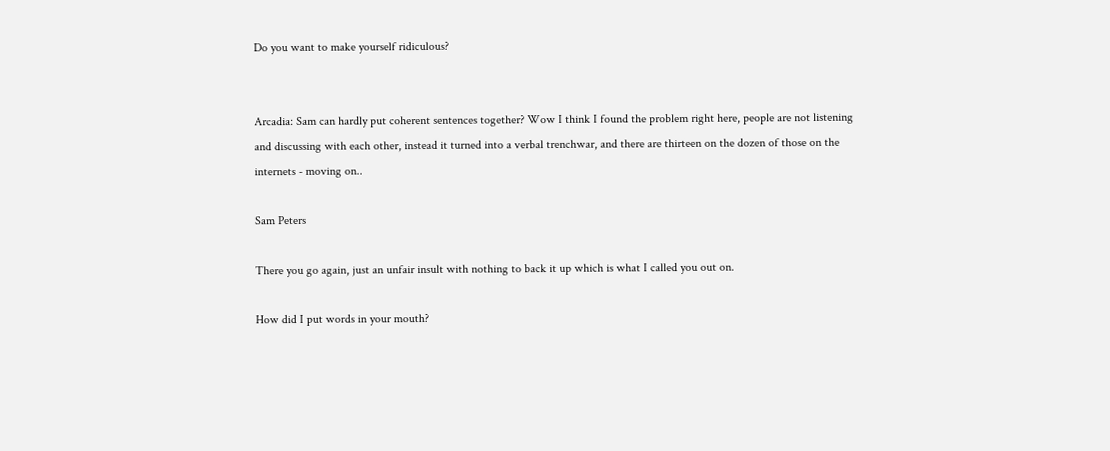Do you want to make yourself ridiculous?


Arcadia: Sam can hardly put coherent sentences together? Wow I think I found the problem right here, people are not listening and discussing with each other, instead it turned into a verbal trenchwar, and there are thirteen on the dozen of those on the internets - moving on..

Sam Peters

There you go again, just an unfair insult with nothing to back it up which is what I called you out on.

How did I put words in your mouth?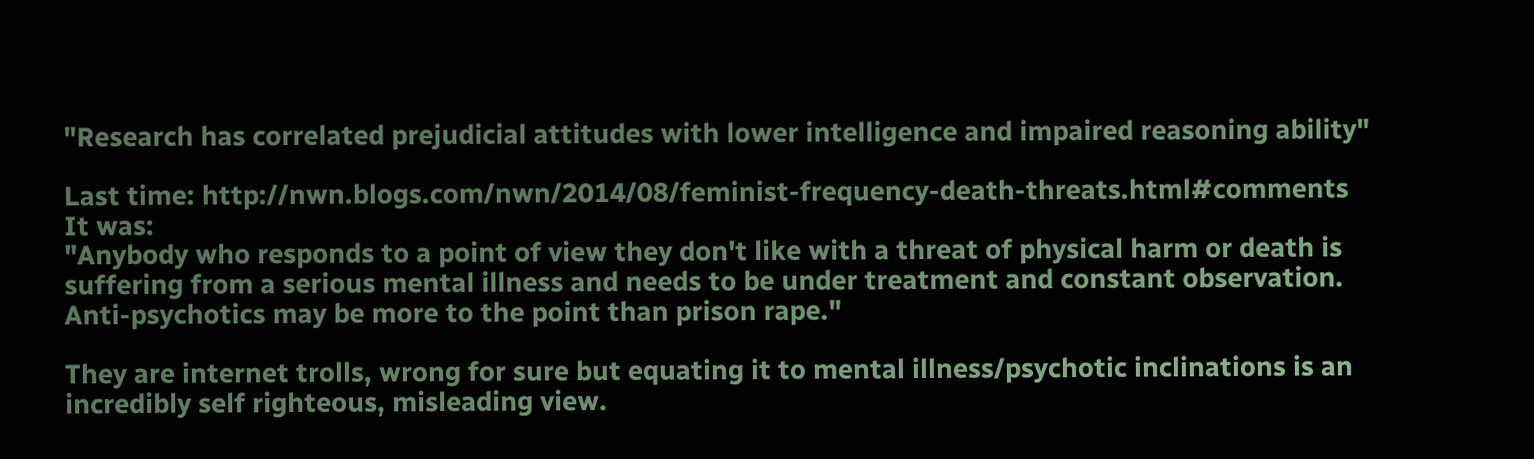"Research has correlated prejudicial attitudes with lower intelligence and impaired reasoning ability"

Last time: http://nwn.blogs.com/nwn/2014/08/feminist-frequency-death-threats.html#comments
It was:
"Anybody who responds to a point of view they don't like with a threat of physical harm or death is suffering from a serious mental illness and needs to be under treatment and constant observation.
Anti-psychotics may be more to the point than prison rape."

They are internet trolls, wrong for sure but equating it to mental illness/psychotic inclinations is an incredibly self righteous, misleading view.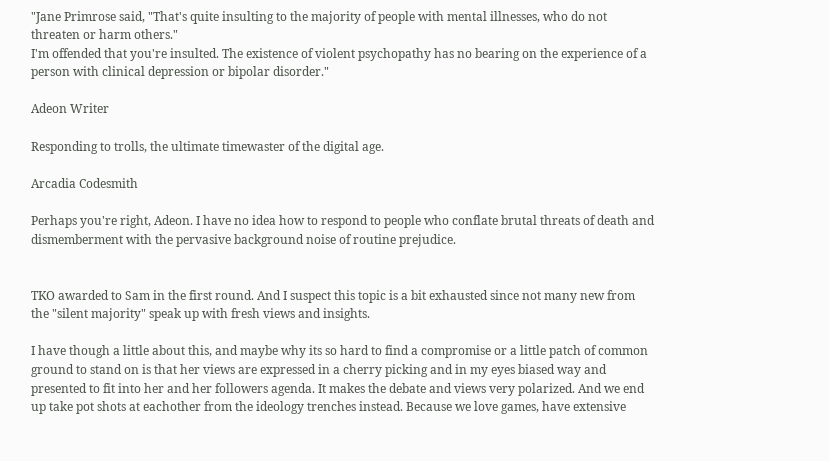"Jane Primrose said, "That's quite insulting to the majority of people with mental illnesses, who do not threaten or harm others."
I'm offended that you're insulted. The existence of violent psychopathy has no bearing on the experience of a person with clinical depression or bipolar disorder."

Adeon Writer

Responding to trolls, the ultimate timewaster of the digital age.

Arcadia Codesmith

Perhaps you're right, Adeon. I have no idea how to respond to people who conflate brutal threats of death and dismemberment with the pervasive background noise of routine prejudice.


TKO awarded to Sam in the first round. And I suspect this topic is a bit exhausted since not many new from the "silent majority" speak up with fresh views and insights.

I have though a little about this, and maybe why its so hard to find a compromise or a little patch of common ground to stand on is that her views are expressed in a cherry picking and in my eyes biased way and presented to fit into her and her followers agenda. It makes the debate and views very polarized. And we end up take pot shots at eachother from the ideology trenches instead. Because we love games, have extensive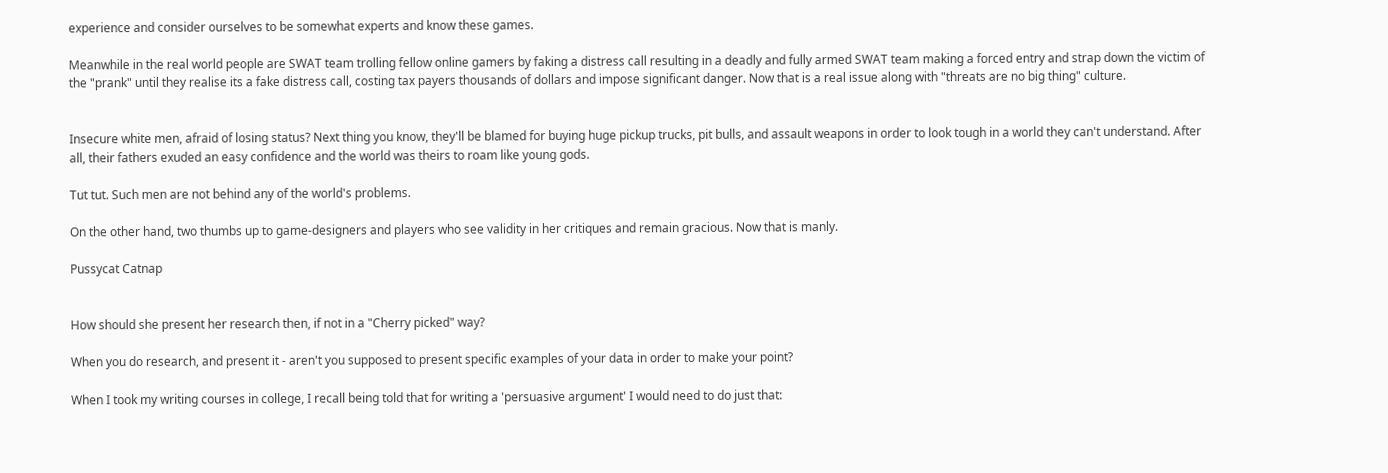experience and consider ourselves to be somewhat experts and know these games.

Meanwhile in the real world people are SWAT team trolling fellow online gamers by faking a distress call resulting in a deadly and fully armed SWAT team making a forced entry and strap down the victim of the "prank" until they realise its a fake distress call, costing tax payers thousands of dollars and impose significant danger. Now that is a real issue along with "threats are no big thing" culture.


Insecure white men, afraid of losing status? Next thing you know, they'll be blamed for buying huge pickup trucks, pit bulls, and assault weapons in order to look tough in a world they can't understand. After all, their fathers exuded an easy confidence and the world was theirs to roam like young gods.

Tut tut. Such men are not behind any of the world's problems.

On the other hand, two thumbs up to game-designers and players who see validity in her critiques and remain gracious. Now that is manly.

Pussycat Catnap


How should she present her research then, if not in a "Cherry picked" way?

When you do research, and present it - aren't you supposed to present specific examples of your data in order to make your point?

When I took my writing courses in college, I recall being told that for writing a 'persuasive argument' I would need to do just that: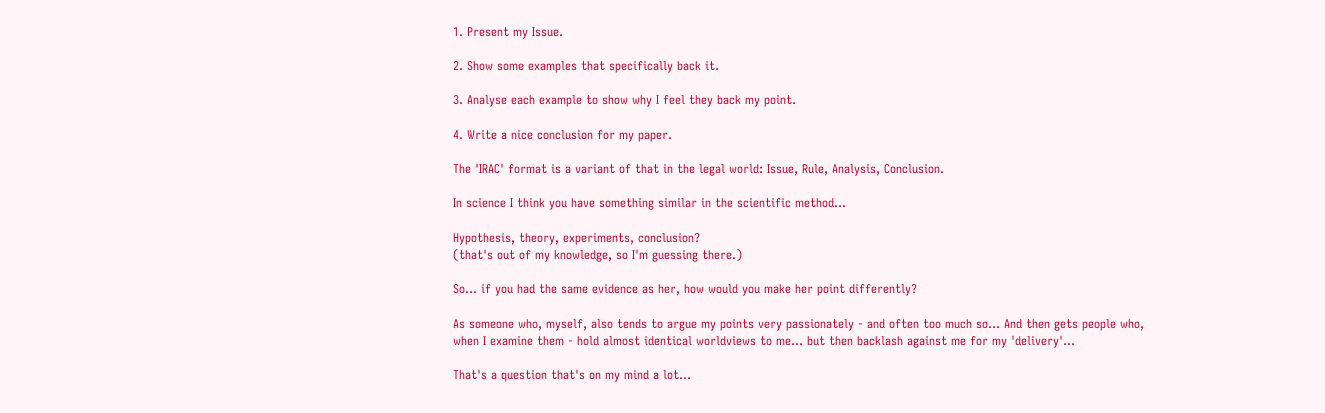1. Present my Issue.

2. Show some examples that specifically back it.

3. Analyse each example to show why I feel they back my point.

4. Write a nice conclusion for my paper.

The 'IRAC' format is a variant of that in the legal world: Issue, Rule, Analysis, Conclusion.

In science I think you have something similar in the scientific method...

Hypothesis, theory, experiments, conclusion?
(that's out of my knowledge, so I'm guessing there.)

So... if you had the same evidence as her, how would you make her point differently?

As someone who, myself, also tends to argue my points very passionately - and often too much so... And then gets people who, when I examine them - hold almost identical worldviews to me... but then backlash against me for my 'delivery'...

That's a question that's on my mind a lot...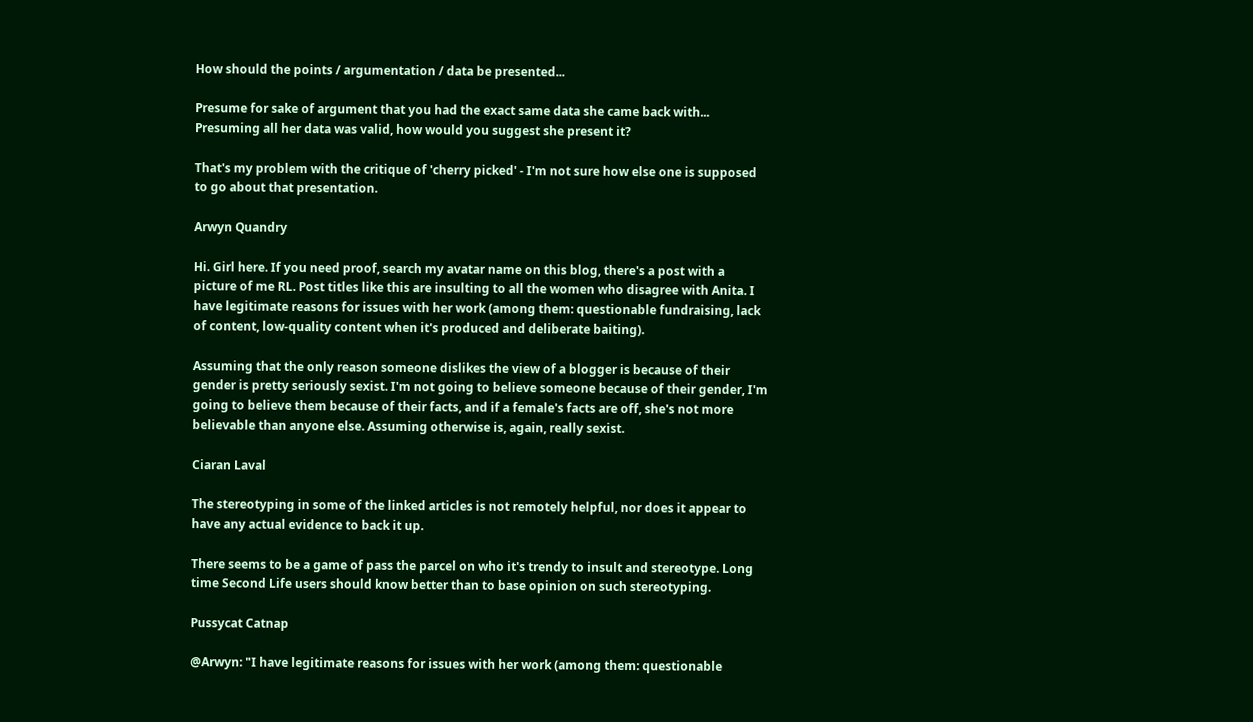How should the points / argumentation / data be presented...

Presume for sake of argument that you had the exact same data she came back with... Presuming all her data was valid, how would you suggest she present it?

That's my problem with the critique of 'cherry picked' - I'm not sure how else one is supposed to go about that presentation.

Arwyn Quandry

Hi. Girl here. If you need proof, search my avatar name on this blog, there's a post with a picture of me RL. Post titles like this are insulting to all the women who disagree with Anita. I have legitimate reasons for issues with her work (among them: questionable fundraising, lack of content, low-quality content when it's produced and deliberate baiting).

Assuming that the only reason someone dislikes the view of a blogger is because of their gender is pretty seriously sexist. I'm not going to believe someone because of their gender, I'm going to believe them because of their facts, and if a female's facts are off, she's not more believable than anyone else. Assuming otherwise is, again, really sexist.

Ciaran Laval

The stereotyping in some of the linked articles is not remotely helpful, nor does it appear to have any actual evidence to back it up.

There seems to be a game of pass the parcel on who it's trendy to insult and stereotype. Long time Second Life users should know better than to base opinion on such stereotyping.

Pussycat Catnap

@Arwyn: "I have legitimate reasons for issues with her work (among them: questionable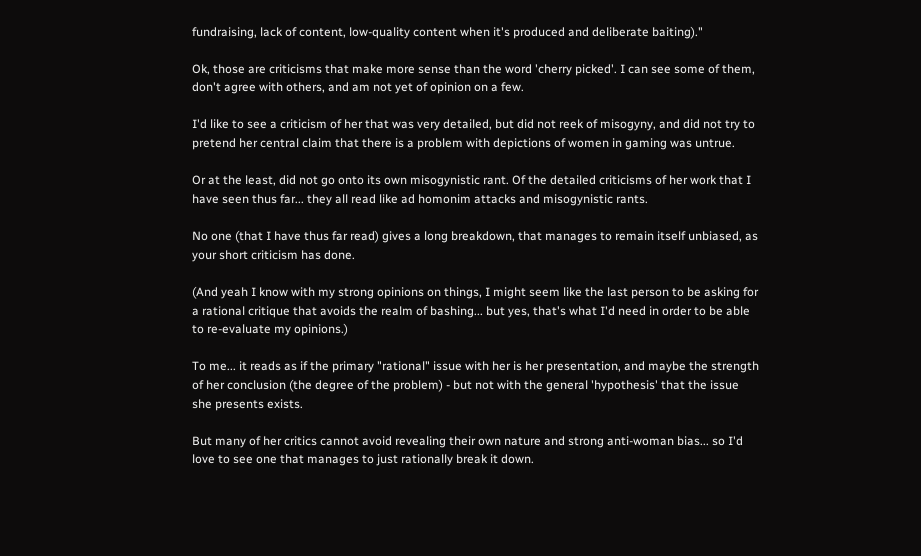fundraising, lack of content, low-quality content when it's produced and deliberate baiting)."

Ok, those are criticisms that make more sense than the word 'cherry picked'. I can see some of them, don't agree with others, and am not yet of opinion on a few.

I'd like to see a criticism of her that was very detailed, but did not reek of misogyny, and did not try to pretend her central claim that there is a problem with depictions of women in gaming was untrue.

Or at the least, did not go onto its own misogynistic rant. Of the detailed criticisms of her work that I have seen thus far... they all read like ad homonim attacks and misogynistic rants.

No one (that I have thus far read) gives a long breakdown, that manages to remain itself unbiased, as your short criticism has done.

(And yeah I know with my strong opinions on things, I might seem like the last person to be asking for a rational critique that avoids the realm of bashing... but yes, that's what I'd need in order to be able to re-evaluate my opinions.)

To me... it reads as if the primary "rational" issue with her is her presentation, and maybe the strength of her conclusion (the degree of the problem) - but not with the general 'hypothesis' that the issue she presents exists.

But many of her critics cannot avoid revealing their own nature and strong anti-woman bias... so I'd love to see one that manages to just rationally break it down.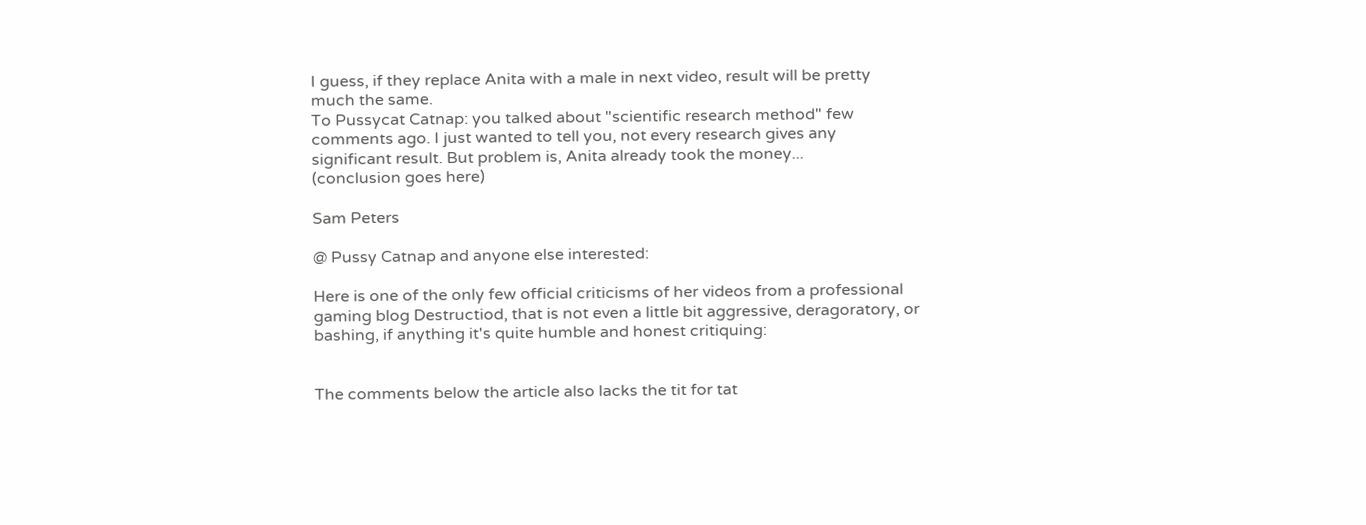I guess, if they replace Anita with a male in next video, result will be pretty much the same.
To Pussycat Catnap: you talked about "scientific research method" few comments ago. I just wanted to tell you, not every research gives any significant result. But problem is, Anita already took the money...
(conclusion goes here)

Sam Peters

@ Pussy Catnap and anyone else interested:

Here is one of the only few official criticisms of her videos from a professional gaming blog Destructiod, that is not even a little bit aggressive, deragoratory, or bashing, if anything it's quite humble and honest critiquing:


The comments below the article also lacks the tit for tat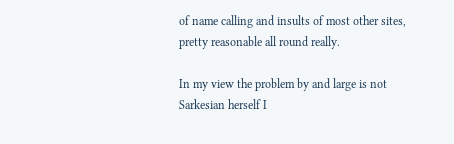of name calling and insults of most other sites, pretty reasonable all round really.

In my view the problem by and large is not Sarkesian herself I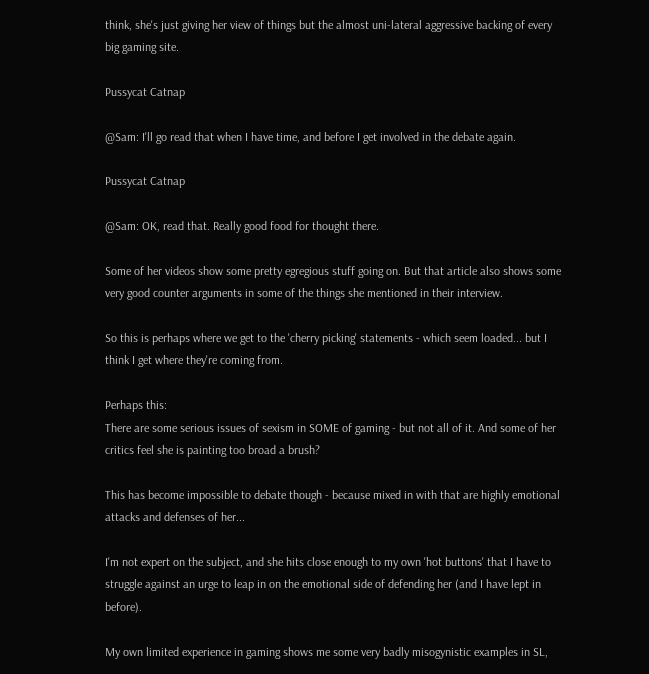think, she's just giving her view of things but the almost uni-lateral aggressive backing of every big gaming site.

Pussycat Catnap

@Sam: I'll go read that when I have time, and before I get involved in the debate again.

Pussycat Catnap

@Sam: OK, read that. Really good food for thought there.

Some of her videos show some pretty egregious stuff going on. But that article also shows some very good counter arguments in some of the things she mentioned in their interview.

So this is perhaps where we get to the 'cherry picking' statements - which seem loaded... but I think I get where they're coming from.

Perhaps this:
There are some serious issues of sexism in SOME of gaming - but not all of it. And some of her critics feel she is painting too broad a brush?

This has become impossible to debate though - because mixed in with that are highly emotional attacks and defenses of her...

I'm not expert on the subject, and she hits close enough to my own 'hot buttons' that I have to struggle against an urge to leap in on the emotional side of defending her (and I have lept in before).

My own limited experience in gaming shows me some very badly misogynistic examples in SL,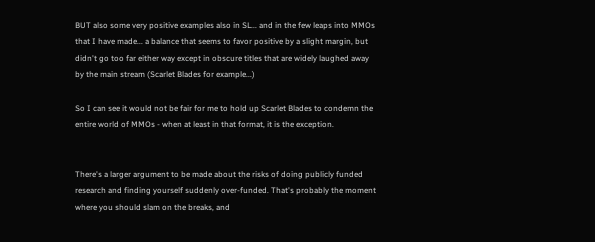BUT also some very positive examples also in SL... and in the few leaps into MMOs that I have made... a balance that seems to favor positive by a slight margin, but didn't go too far either way except in obscure titles that are widely laughed away by the main stream (Scarlet Blades for example...)

So I can see it would not be fair for me to hold up Scarlet Blades to condemn the entire world of MMOs - when at least in that format, it is the exception.


There's a larger argument to be made about the risks of doing publicly funded research and finding yourself suddenly over-funded. That's probably the moment where you should slam on the breaks, and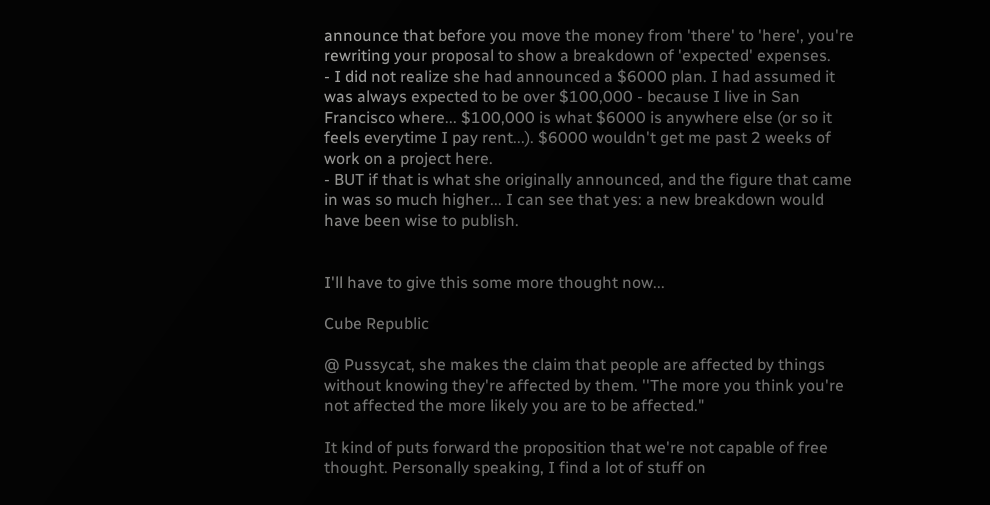announce that before you move the money from 'there' to 'here', you're rewriting your proposal to show a breakdown of 'expected' expenses.
- I did not realize she had announced a $6000 plan. I had assumed it was always expected to be over $100,000 - because I live in San Francisco where... $100,000 is what $6000 is anywhere else (or so it feels everytime I pay rent...). $6000 wouldn't get me past 2 weeks of work on a project here.
- BUT if that is what she originally announced, and the figure that came in was so much higher... I can see that yes: a new breakdown would have been wise to publish.


I'll have to give this some more thought now...

Cube Republic

@ Pussycat, she makes the claim that people are affected by things without knowing they're affected by them. ''The more you think you're not affected the more likely you are to be affected."

It kind of puts forward the proposition that we're not capable of free thought. Personally speaking, I find a lot of stuff on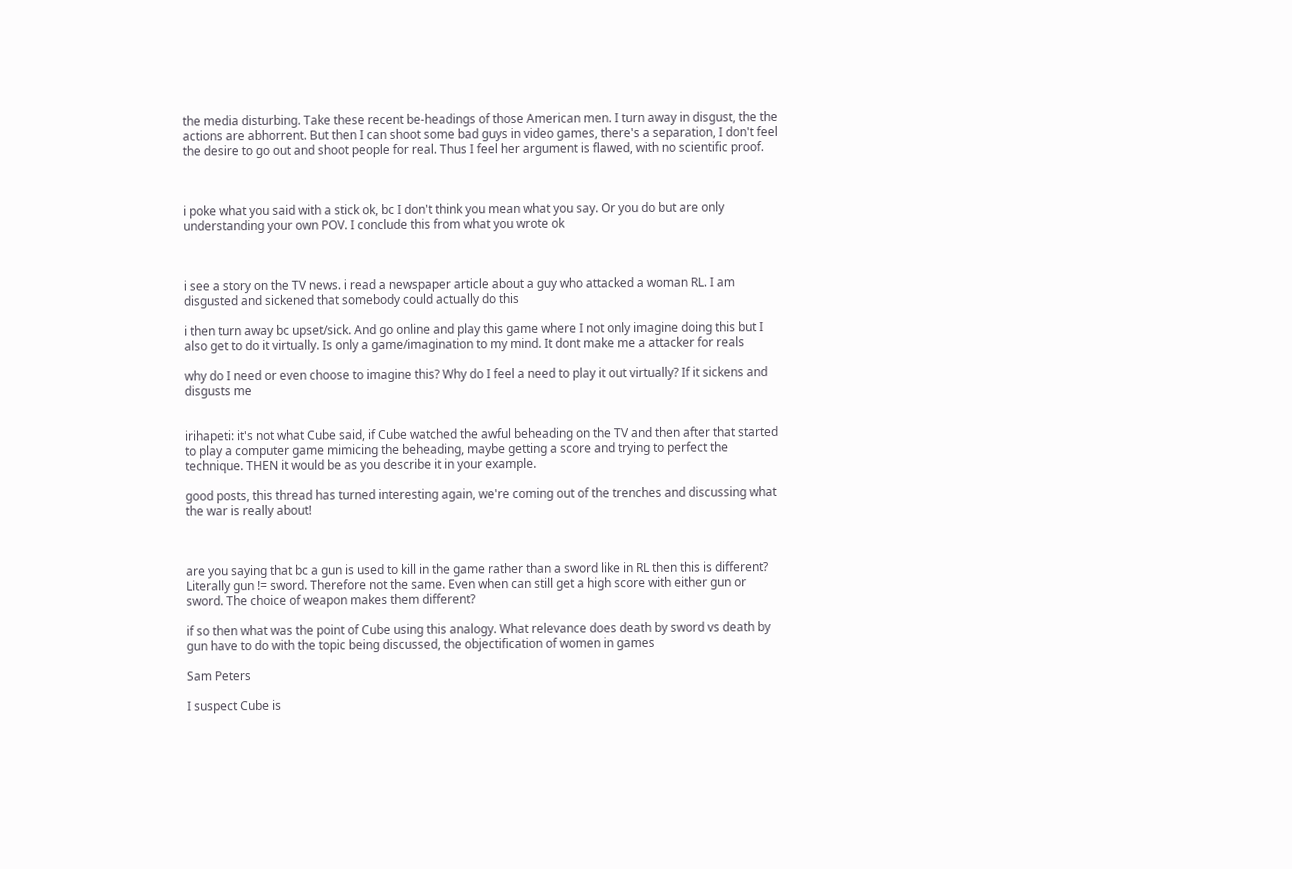the media disturbing. Take these recent be-headings of those American men. I turn away in disgust, the the actions are abhorrent. But then I can shoot some bad guys in video games, there's a separation, I don't feel the desire to go out and shoot people for real. Thus I feel her argument is flawed, with no scientific proof.



i poke what you said with a stick ok, bc I don't think you mean what you say. Or you do but are only understanding your own POV. I conclude this from what you wrote ok



i see a story on the TV news. i read a newspaper article about a guy who attacked a woman RL. I am disgusted and sickened that somebody could actually do this

i then turn away bc upset/sick. And go online and play this game where I not only imagine doing this but I also get to do it virtually. Is only a game/imagination to my mind. It dont make me a attacker for reals

why do I need or even choose to imagine this? Why do I feel a need to play it out virtually? If it sickens and disgusts me


irihapeti: it's not what Cube said, if Cube watched the awful beheading on the TV and then after that started to play a computer game mimicing the beheading, maybe getting a score and trying to perfect the technique. THEN it would be as you describe it in your example.

good posts, this thread has turned interesting again, we're coming out of the trenches and discussing what the war is really about!



are you saying that bc a gun is used to kill in the game rather than a sword like in RL then this is different? Literally gun != sword. Therefore not the same. Even when can still get a high score with either gun or sword. The choice of weapon makes them different?

if so then what was the point of Cube using this analogy. What relevance does death by sword vs death by gun have to do with the topic being discussed, the objectification of women in games

Sam Peters

I suspect Cube is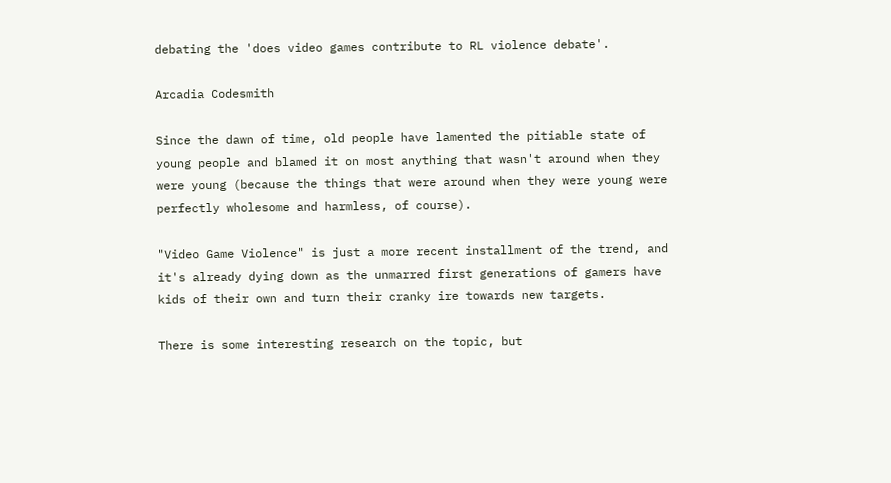debating the 'does video games contribute to RL violence debate'.

Arcadia Codesmith

Since the dawn of time, old people have lamented the pitiable state of young people and blamed it on most anything that wasn't around when they were young (because the things that were around when they were young were perfectly wholesome and harmless, of course).

"Video Game Violence" is just a more recent installment of the trend, and it's already dying down as the unmarred first generations of gamers have kids of their own and turn their cranky ire towards new targets.

There is some interesting research on the topic, but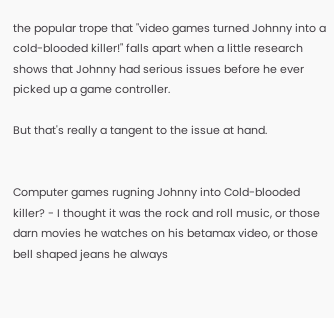the popular trope that "video games turned Johnny into a cold-blooded killer!" falls apart when a little research shows that Johnny had serious issues before he ever picked up a game controller.

But that's really a tangent to the issue at hand.


Computer games rugning Johnny into Cold-blooded killer? - I thought it was the rock and roll music, or those darn movies he watches on his betamax video, or those bell shaped jeans he always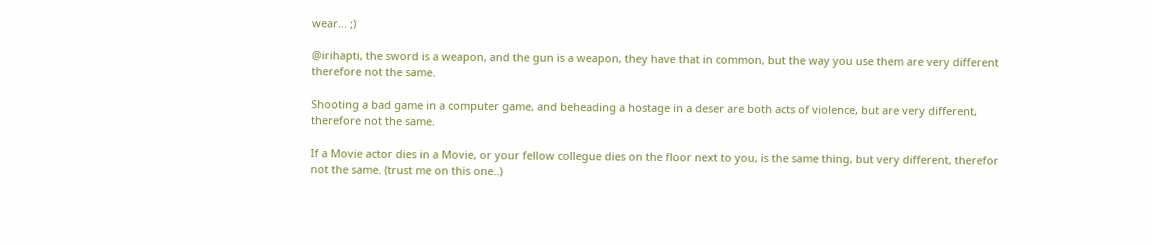wear... ;)

@irihapti, the sword is a weapon, and the gun is a weapon, they have that in common, but the way you use them are very different therefore not the same.

Shooting a bad game in a computer game, and beheading a hostage in a deser are both acts of violence, but are very different, therefore not the same.

If a Movie actor dies in a Movie, or your fellow collegue dies on the floor next to you, is the same thing, but very different, therefor not the same. (trust me on this one..)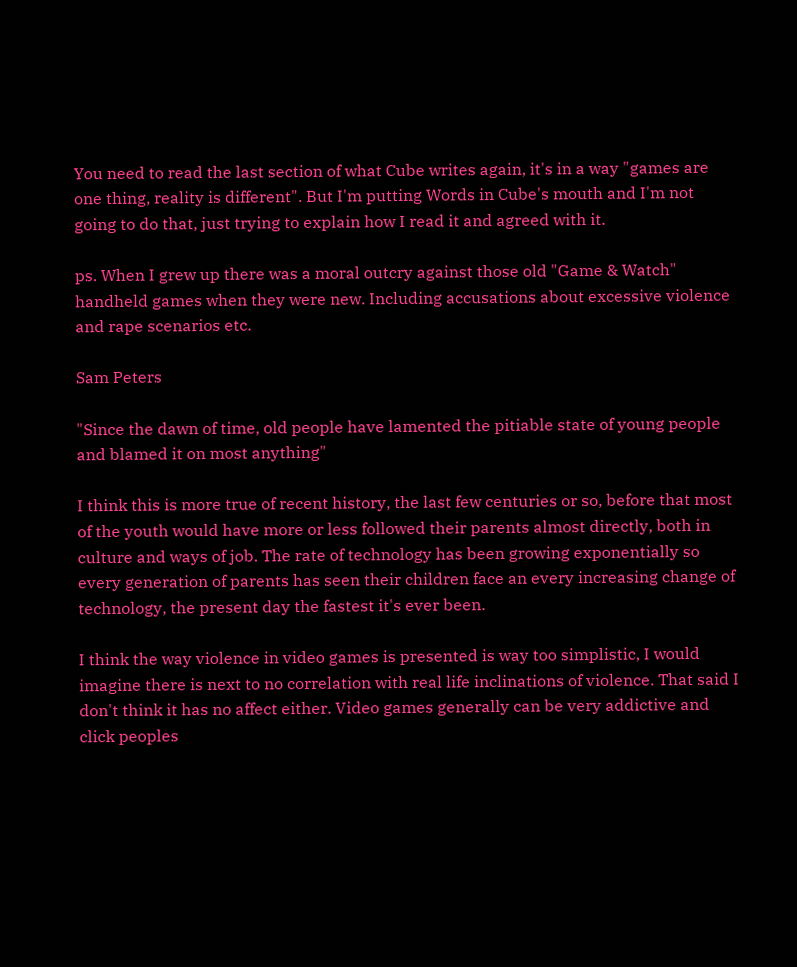You need to read the last section of what Cube writes again, it's in a way "games are one thing, reality is different". But I'm putting Words in Cube's mouth and I'm not going to do that, just trying to explain how I read it and agreed with it.

ps. When I grew up there was a moral outcry against those old "Game & Watch" handheld games when they were new. Including accusations about excessive violence and rape scenarios etc.

Sam Peters

"Since the dawn of time, old people have lamented the pitiable state of young people and blamed it on most anything"

I think this is more true of recent history, the last few centuries or so, before that most of the youth would have more or less followed their parents almost directly, both in culture and ways of job. The rate of technology has been growing exponentially so every generation of parents has seen their children face an every increasing change of technology, the present day the fastest it's ever been.

I think the way violence in video games is presented is way too simplistic, I would imagine there is next to no correlation with real life inclinations of violence. That said I don't think it has no affect either. Video games generally can be very addictive and click peoples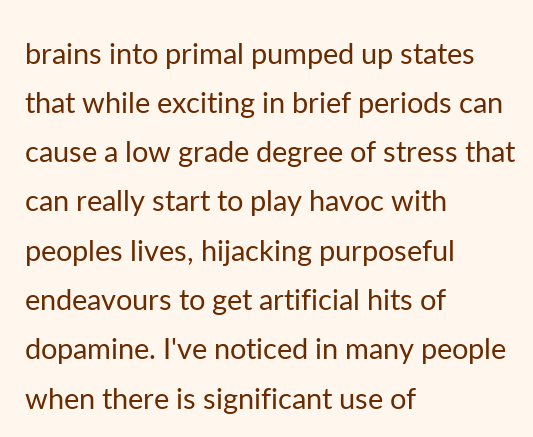brains into primal pumped up states that while exciting in brief periods can cause a low grade degree of stress that can really start to play havoc with peoples lives, hijacking purposeful endeavours to get artificial hits of dopamine. I've noticed in many people when there is significant use of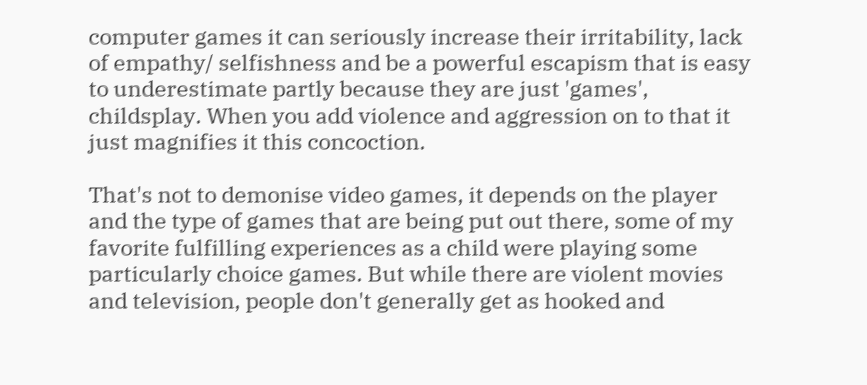computer games it can seriously increase their irritability, lack of empathy/ selfishness and be a powerful escapism that is easy to underestimate partly because they are just 'games', childsplay. When you add violence and aggression on to that it just magnifies it this concoction.

That's not to demonise video games, it depends on the player and the type of games that are being put out there, some of my favorite fulfilling experiences as a child were playing some particularly choice games. But while there are violent movies and television, people don't generally get as hooked and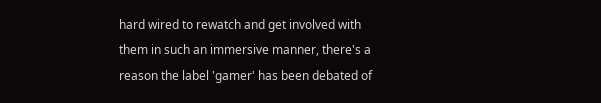hard wired to rewatch and get involved with them in such an immersive manner, there's a reason the label 'gamer' has been debated of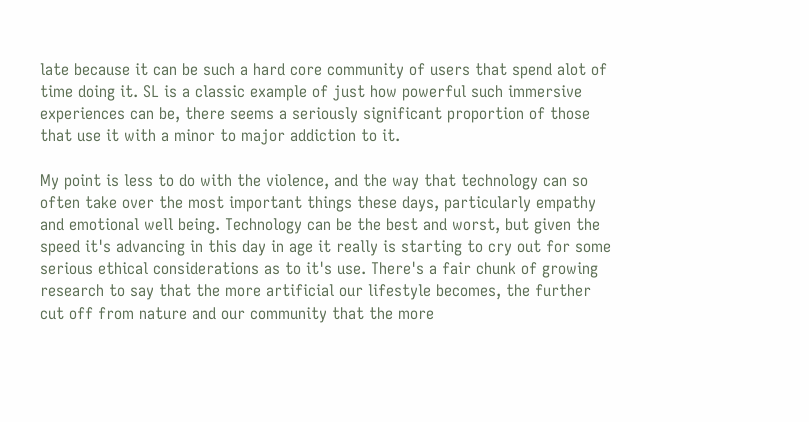late because it can be such a hard core community of users that spend alot of time doing it. SL is a classic example of just how powerful such immersive experiences can be, there seems a seriously significant proportion of those that use it with a minor to major addiction to it.

My point is less to do with the violence, and the way that technology can so often take over the most important things these days, particularly empathy and emotional well being. Technology can be the best and worst, but given the speed it's advancing in this day in age it really is starting to cry out for some serious ethical considerations as to it's use. There's a fair chunk of growing research to say that the more artificial our lifestyle becomes, the further cut off from nature and our community that the more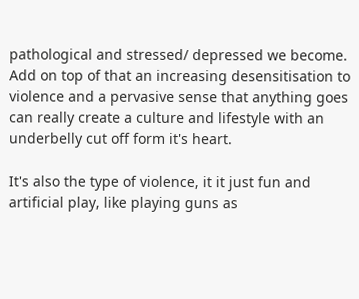pathological and stressed/ depressed we become. Add on top of that an increasing desensitisation to violence and a pervasive sense that anything goes can really create a culture and lifestyle with an underbelly cut off form it's heart.

It's also the type of violence, it it just fun and artificial play, like playing guns as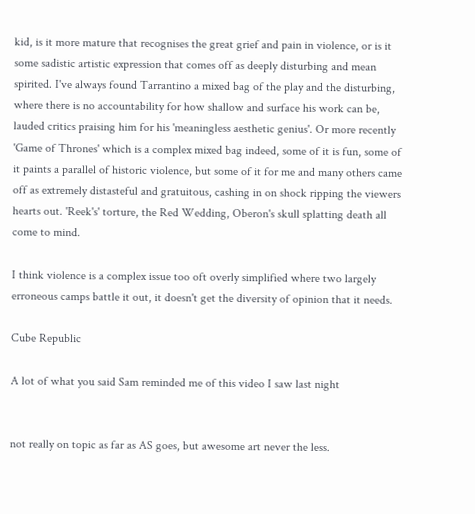kid, is it more mature that recognises the great grief and pain in violence, or is it some sadistic artistic expression that comes off as deeply disturbing and mean spirited. I've always found Tarrantino a mixed bag of the play and the disturbing, where there is no accountability for how shallow and surface his work can be, lauded critics praising him for his 'meaningless aesthetic genius'. Or more recently 'Game of Thrones' which is a complex mixed bag indeed, some of it is fun, some of it paints a parallel of historic violence, but some of it for me and many others came off as extremely distasteful and gratuitous, cashing in on shock ripping the viewers hearts out. 'Reek's' torture, the Red Wedding, Oberon's skull splatting death all come to mind.

I think violence is a complex issue too oft overly simplified where two largely erroneous camps battle it out, it doesn't get the diversity of opinion that it needs.

Cube Republic

A lot of what you said Sam reminded me of this video I saw last night


not really on topic as far as AS goes, but awesome art never the less.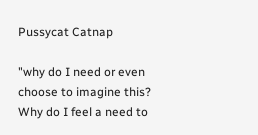Pussycat Catnap

"why do I need or even choose to imagine this? Why do I feel a need to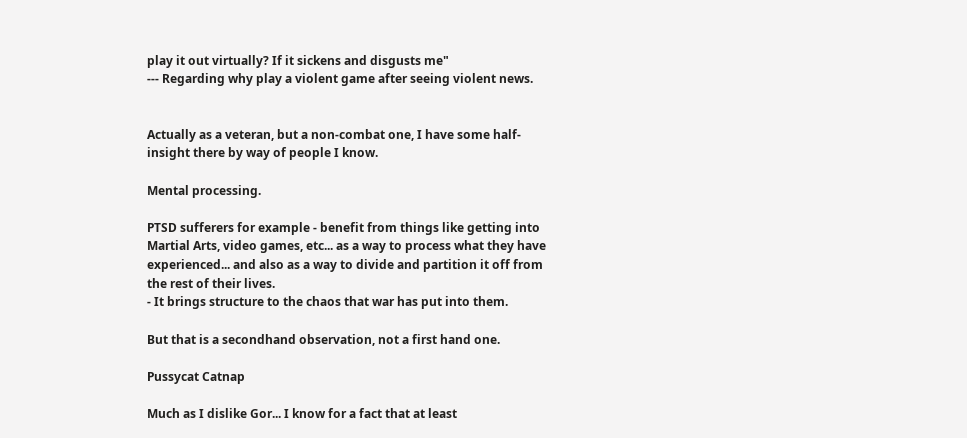play it out virtually? If it sickens and disgusts me"
--- Regarding why play a violent game after seeing violent news.


Actually as a veteran, but a non-combat one, I have some half-insight there by way of people I know.

Mental processing.

PTSD sufferers for example - benefit from things like getting into Martial Arts, video games, etc... as a way to process what they have experienced... and also as a way to divide and partition it off from the rest of their lives.
- It brings structure to the chaos that war has put into them.

But that is a secondhand observation, not a first hand one.

Pussycat Catnap

Much as I dislike Gor... I know for a fact that at least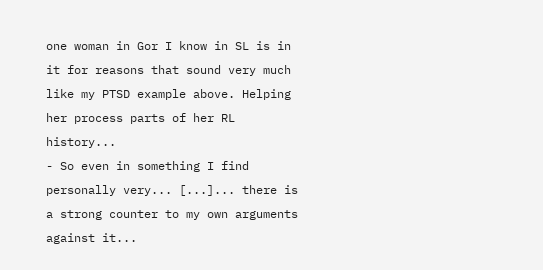one woman in Gor I know in SL is in it for reasons that sound very much like my PTSD example above. Helping her process parts of her RL history...
- So even in something I find personally very... [...]... there is a strong counter to my own arguments against it...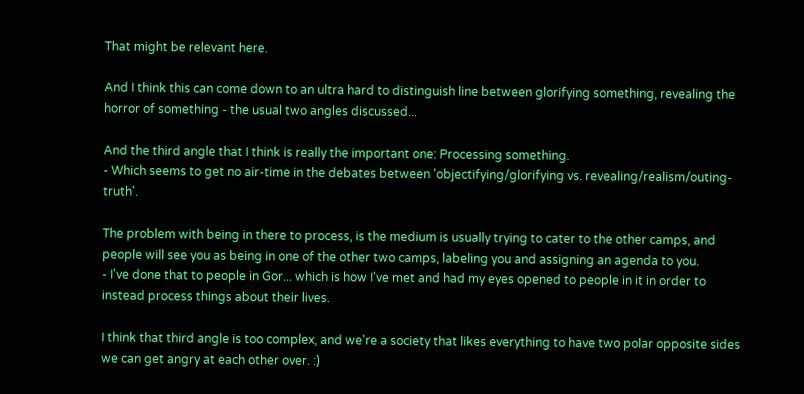That might be relevant here.

And I think this can come down to an ultra hard to distinguish line between glorifying something, revealing the horror of something - the usual two angles discussed...

And the third angle that I think is really the important one: Processing something.
- Which seems to get no air-time in the debates between 'objectifying/glorifying vs. revealing/realism/outing-truth'.

The problem with being in there to process, is the medium is usually trying to cater to the other camps, and people will see you as being in one of the other two camps, labeling you and assigning an agenda to you.
- I've done that to people in Gor... which is how I've met and had my eyes opened to people in it in order to instead process things about their lives.

I think that third angle is too complex, and we're a society that likes everything to have two polar opposite sides we can get angry at each other over. :)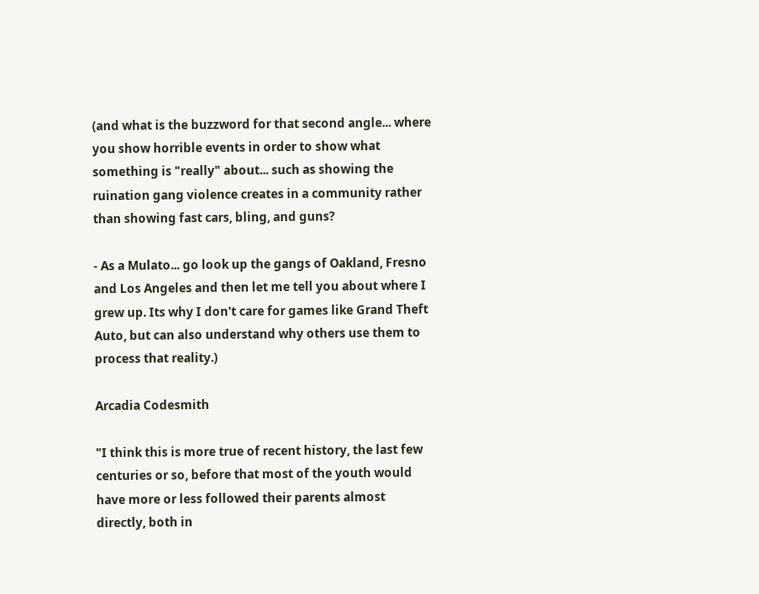(and what is the buzzword for that second angle... where you show horrible events in order to show what something is "really" about... such as showing the ruination gang violence creates in a community rather than showing fast cars, bling, and guns?

- As a Mulato... go look up the gangs of Oakland, Fresno and Los Angeles and then let me tell you about where I grew up. Its why I don't care for games like Grand Theft Auto, but can also understand why others use them to process that reality.)

Arcadia Codesmith

"I think this is more true of recent history, the last few centuries or so, before that most of the youth would have more or less followed their parents almost directly, both in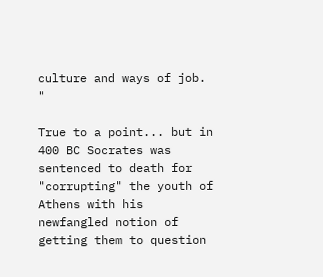culture and ways of job. "

True to a point... but in 400 BC Socrates was sentenced to death for "corrupting" the youth of Athens with his newfangled notion of getting them to question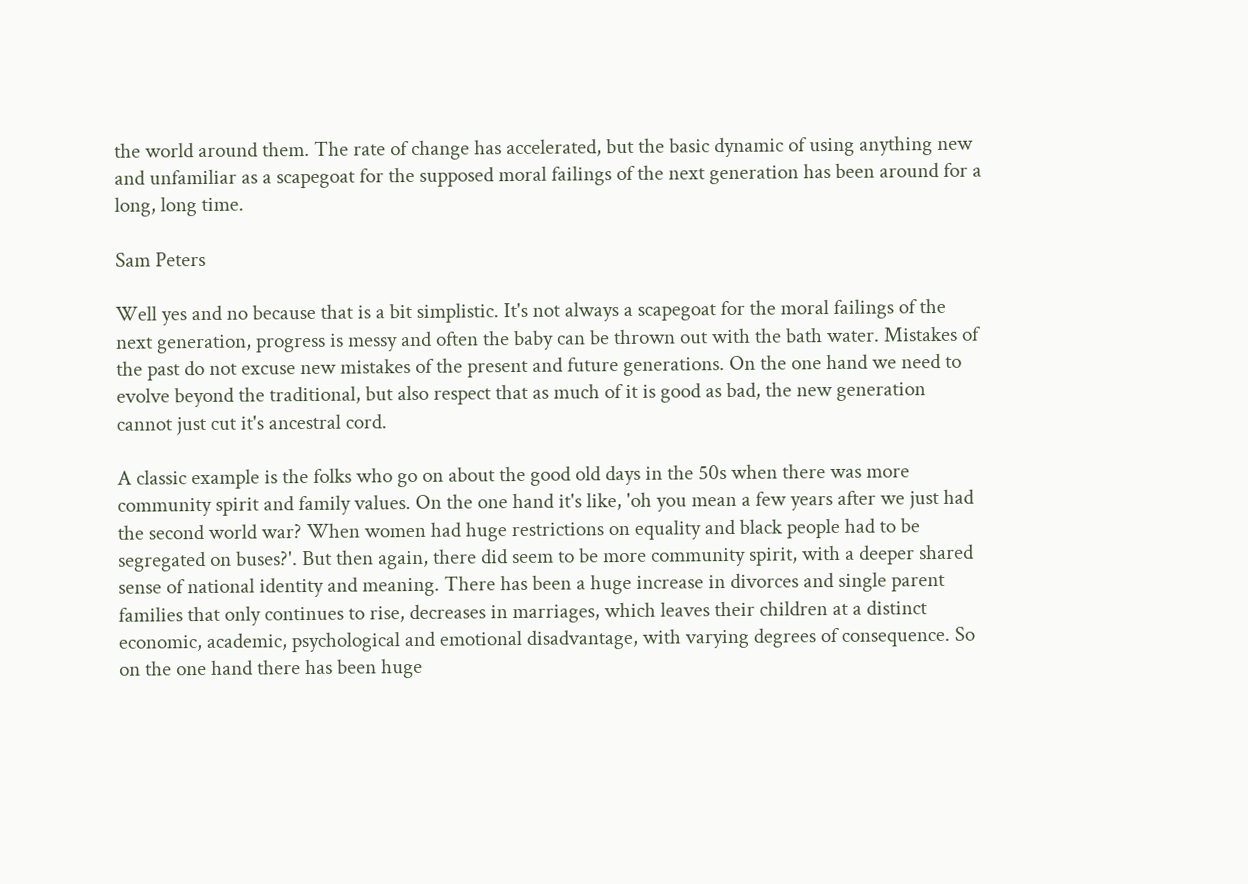the world around them. The rate of change has accelerated, but the basic dynamic of using anything new and unfamiliar as a scapegoat for the supposed moral failings of the next generation has been around for a long, long time.

Sam Peters

Well yes and no because that is a bit simplistic. It's not always a scapegoat for the moral failings of the next generation, progress is messy and often the baby can be thrown out with the bath water. Mistakes of the past do not excuse new mistakes of the present and future generations. On the one hand we need to evolve beyond the traditional, but also respect that as much of it is good as bad, the new generation cannot just cut it's ancestral cord.

A classic example is the folks who go on about the good old days in the 50s when there was more community spirit and family values. On the one hand it's like, 'oh you mean a few years after we just had the second world war? When women had huge restrictions on equality and black people had to be segregated on buses?'. But then again, there did seem to be more community spirit, with a deeper shared sense of national identity and meaning. There has been a huge increase in divorces and single parent families that only continues to rise, decreases in marriages, which leaves their children at a distinct economic, academic, psychological and emotional disadvantage, with varying degrees of consequence. So on the one hand there has been huge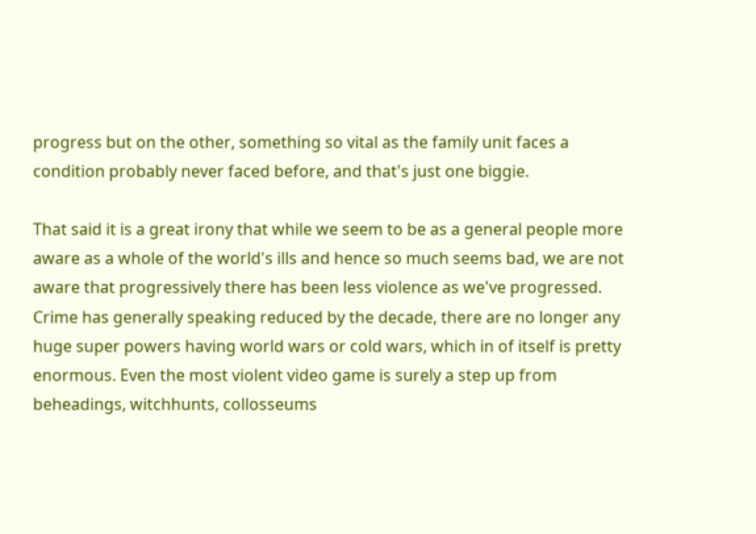progress but on the other, something so vital as the family unit faces a condition probably never faced before, and that's just one biggie.

That said it is a great irony that while we seem to be as a general people more aware as a whole of the world's ills and hence so much seems bad, we are not aware that progressively there has been less violence as we've progressed. Crime has generally speaking reduced by the decade, there are no longer any huge super powers having world wars or cold wars, which in of itself is pretty enormous. Even the most violent video game is surely a step up from beheadings, witchhunts, collosseums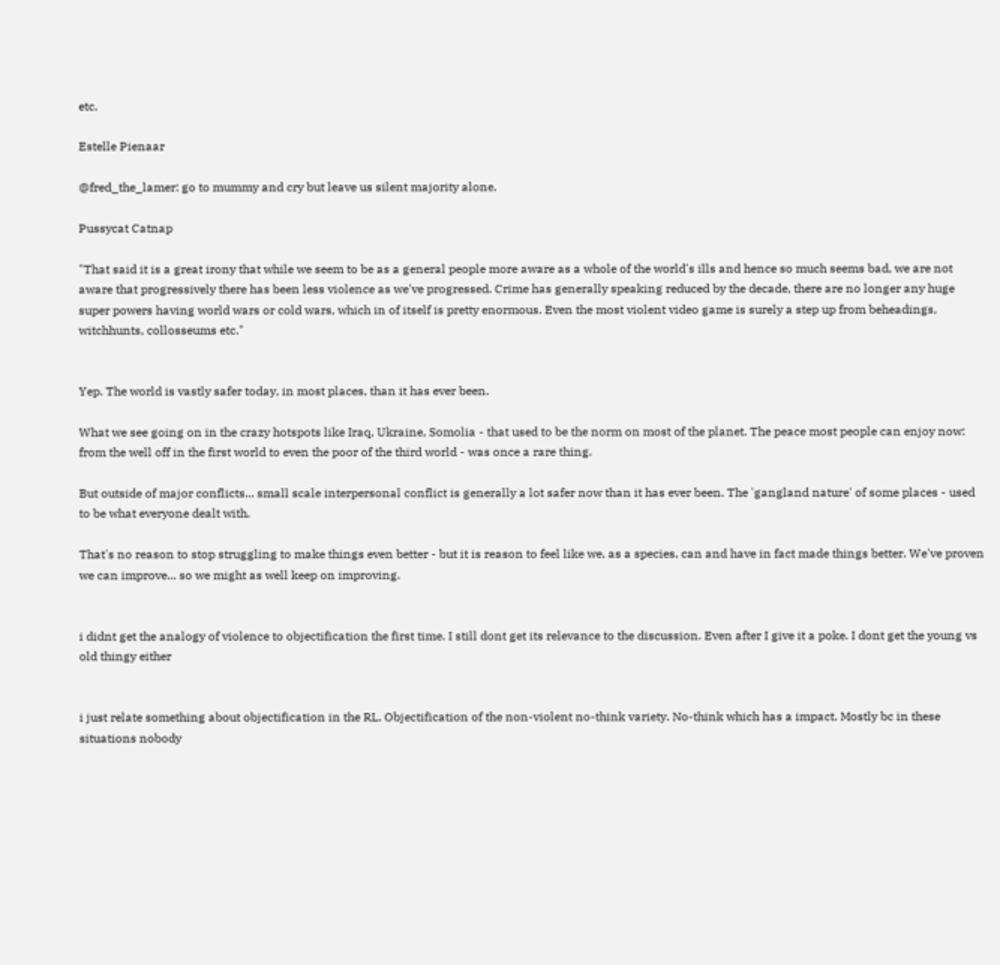etc.

Estelle Pienaar

@fred_the_lamer: go to mummy and cry but leave us silent majority alone.

Pussycat Catnap

"That said it is a great irony that while we seem to be as a general people more aware as a whole of the world's ills and hence so much seems bad, we are not aware that progressively there has been less violence as we've progressed. Crime has generally speaking reduced by the decade, there are no longer any huge super powers having world wars or cold wars, which in of itself is pretty enormous. Even the most violent video game is surely a step up from beheadings, witchhunts, collosseums etc."


Yep. The world is vastly safer today, in most places, than it has ever been.

What we see going on in the crazy hotspots like Iraq, Ukraine, Somolia - that used to be the norm on most of the planet. The peace most people can enjoy now: from the well off in the first world to even the poor of the third world - was once a rare thing.

But outside of major conflicts... small scale interpersonal conflict is generally a lot safer now than it has ever been. The 'gangland nature' of some places - used to be what everyone dealt with.

That's no reason to stop struggling to make things even better - but it is reason to feel like we, as a species, can and have in fact made things better. We've proven we can improve... so we might as well keep on improving.


i didnt get the analogy of violence to objectification the first time. I still dont get its relevance to the discussion. Even after I give it a poke. I dont get the young vs old thingy either


i just relate something about objectification in the RL. Objectification of the non-violent no-think variety. No-think which has a impact. Mostly bc in these situations nobody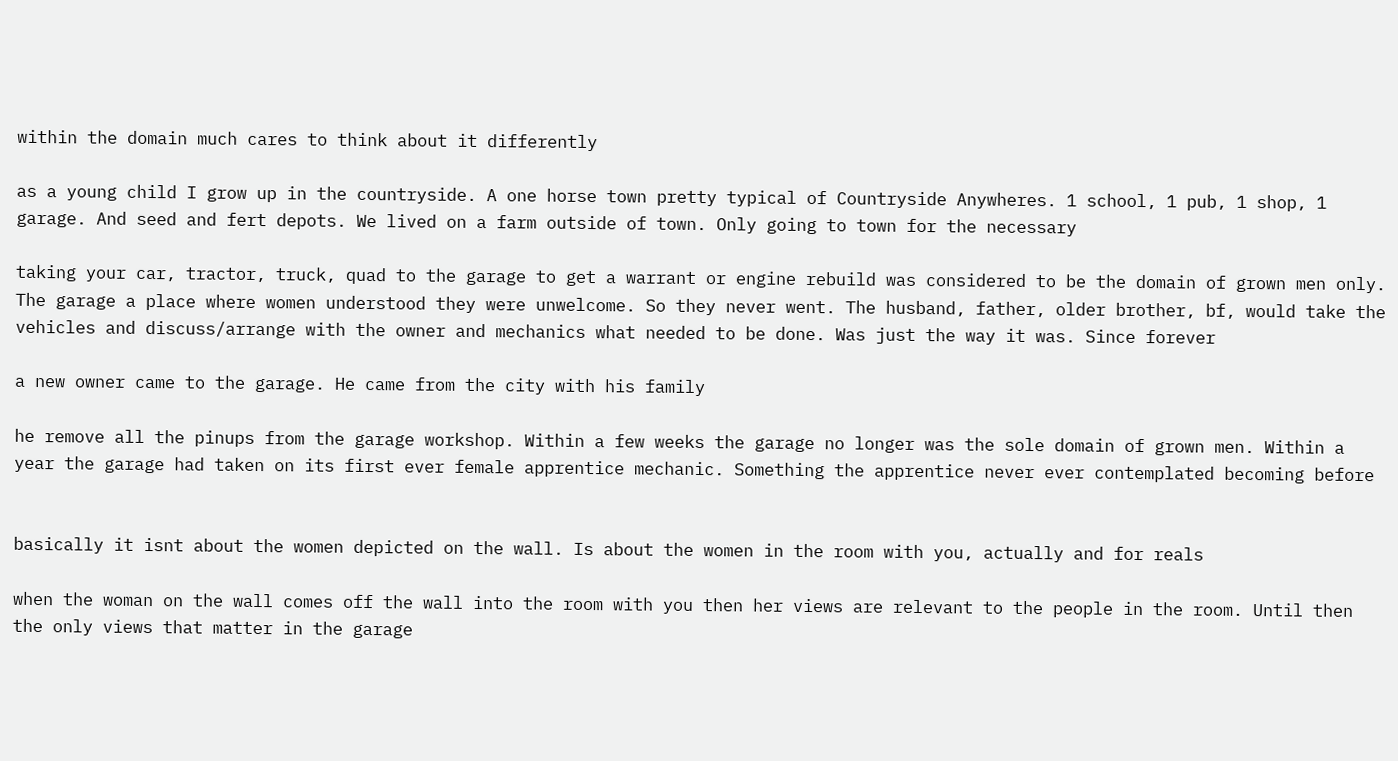within the domain much cares to think about it differently

as a young child I grow up in the countryside. A one horse town pretty typical of Countryside Anywheres. 1 school, 1 pub, 1 shop, 1 garage. And seed and fert depots. We lived on a farm outside of town. Only going to town for the necessary

taking your car, tractor, truck, quad to the garage to get a warrant or engine rebuild was considered to be the domain of grown men only. The garage a place where women understood they were unwelcome. So they never went. The husband, father, older brother, bf, would take the vehicles and discuss/arrange with the owner and mechanics what needed to be done. Was just the way it was. Since forever

a new owner came to the garage. He came from the city with his family

he remove all the pinups from the garage workshop. Within a few weeks the garage no longer was the sole domain of grown men. Within a year the garage had taken on its first ever female apprentice mechanic. Something the apprentice never ever contemplated becoming before


basically it isnt about the women depicted on the wall. Is about the women in the room with you, actually and for reals

when the woman on the wall comes off the wall into the room with you then her views are relevant to the people in the room. Until then the only views that matter in the garage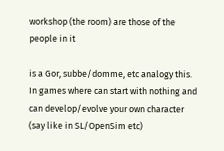workshop (the room) are those of the people in it

is a Gor, subbe/domme, etc analogy this. In games where can start with nothing and can develop/evolve your own character (say like in SL/OpenSim etc)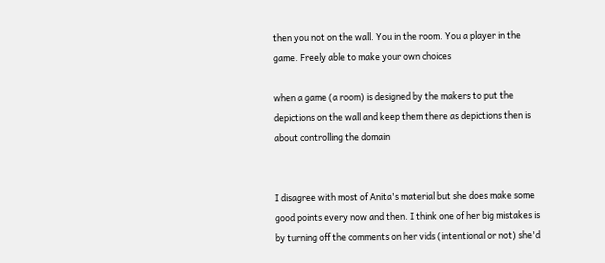then you not on the wall. You in the room. You a player in the game. Freely able to make your own choices

when a game (a room) is designed by the makers to put the depictions on the wall and keep them there as depictions then is about controlling the domain


I disagree with most of Anita's material but she does make some good points every now and then. I think one of her big mistakes is by turning off the comments on her vids (intentional or not) she'd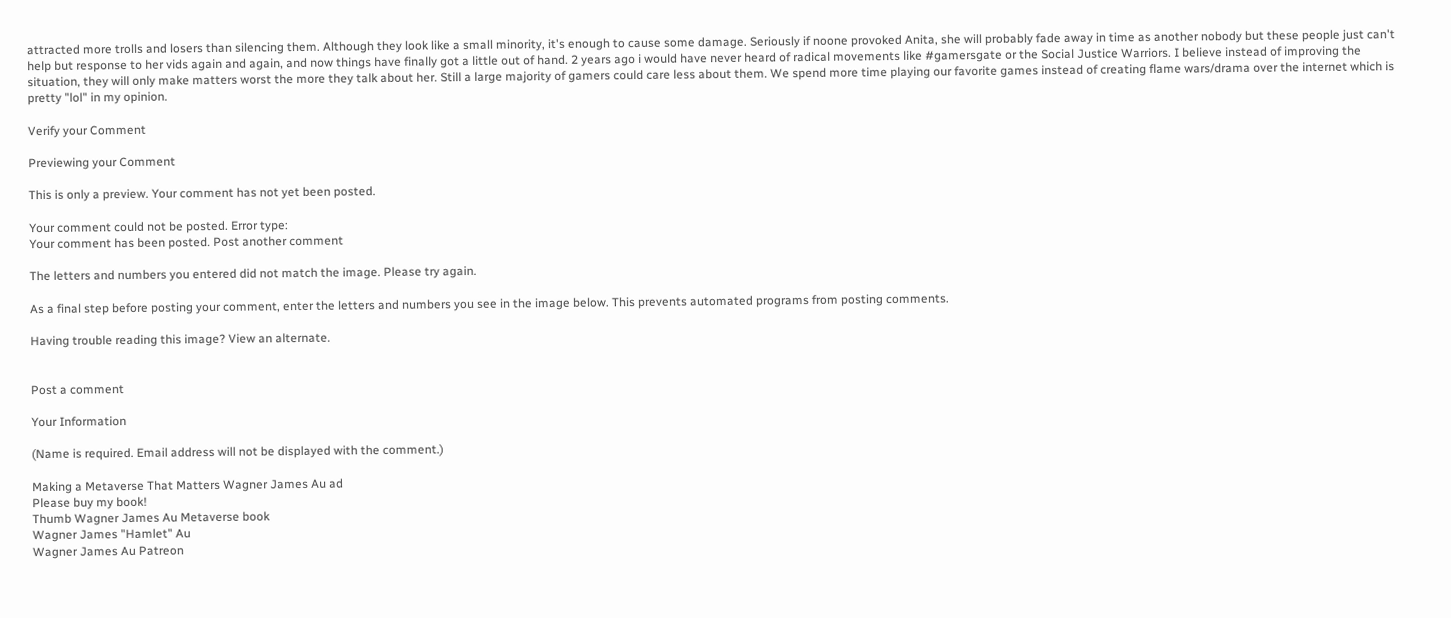attracted more trolls and losers than silencing them. Although they look like a small minority, it's enough to cause some damage. Seriously if noone provoked Anita, she will probably fade away in time as another nobody but these people just can't help but response to her vids again and again, and now things have finally got a little out of hand. 2 years ago i would have never heard of radical movements like #gamersgate or the Social Justice Warriors. I believe instead of improving the situation, they will only make matters worst the more they talk about her. Still a large majority of gamers could care less about them. We spend more time playing our favorite games instead of creating flame wars/drama over the internet which is pretty "lol" in my opinion.

Verify your Comment

Previewing your Comment

This is only a preview. Your comment has not yet been posted.

Your comment could not be posted. Error type:
Your comment has been posted. Post another comment

The letters and numbers you entered did not match the image. Please try again.

As a final step before posting your comment, enter the letters and numbers you see in the image below. This prevents automated programs from posting comments.

Having trouble reading this image? View an alternate.


Post a comment

Your Information

(Name is required. Email address will not be displayed with the comment.)

Making a Metaverse That Matters Wagner James Au ad
Please buy my book!
Thumb Wagner James Au Metaverse book
Wagner James "Hamlet" Au
Wagner James Au Patreon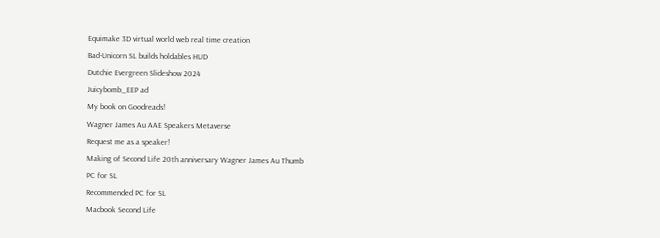Equimake 3D virtual world web real time creation
Bad-Unicorn SL builds holdables HUD
Dutchie Evergreen Slideshow 2024
Juicybomb_EEP ad
My book on Goodreads!
Wagner James Au AAE Speakers Metaverse
Request me as a speaker!
Making of Second Life 20th anniversary Wagner James Au Thumb
PC for SL
Recommended PC for SL
Macbook Second Life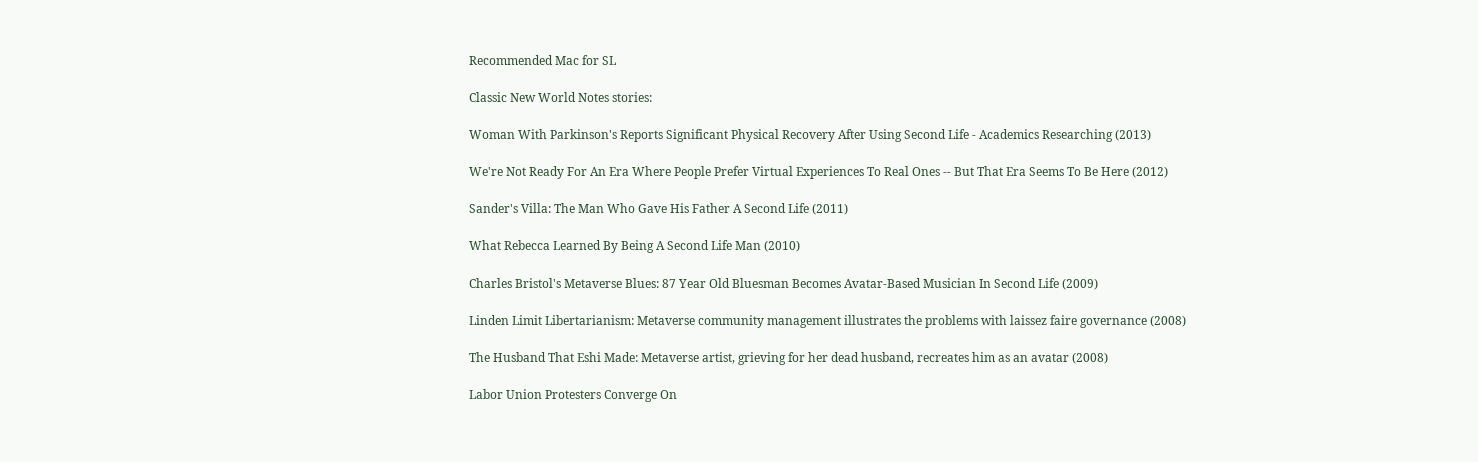Recommended Mac for SL

Classic New World Notes stories:

Woman With Parkinson's Reports Significant Physical Recovery After Using Second Life - Academics Researching (2013)

We're Not Ready For An Era Where People Prefer Virtual Experiences To Real Ones -- But That Era Seems To Be Here (2012)

Sander's Villa: The Man Who Gave His Father A Second Life (2011)

What Rebecca Learned By Being A Second Life Man (2010)

Charles Bristol's Metaverse Blues: 87 Year Old Bluesman Becomes Avatar-Based Musician In Second Life (2009)

Linden Limit Libertarianism: Metaverse community management illustrates the problems with laissez faire governance (2008)

The Husband That Eshi Made: Metaverse artist, grieving for her dead husband, recreates him as an avatar (2008)

Labor Union Protesters Converge On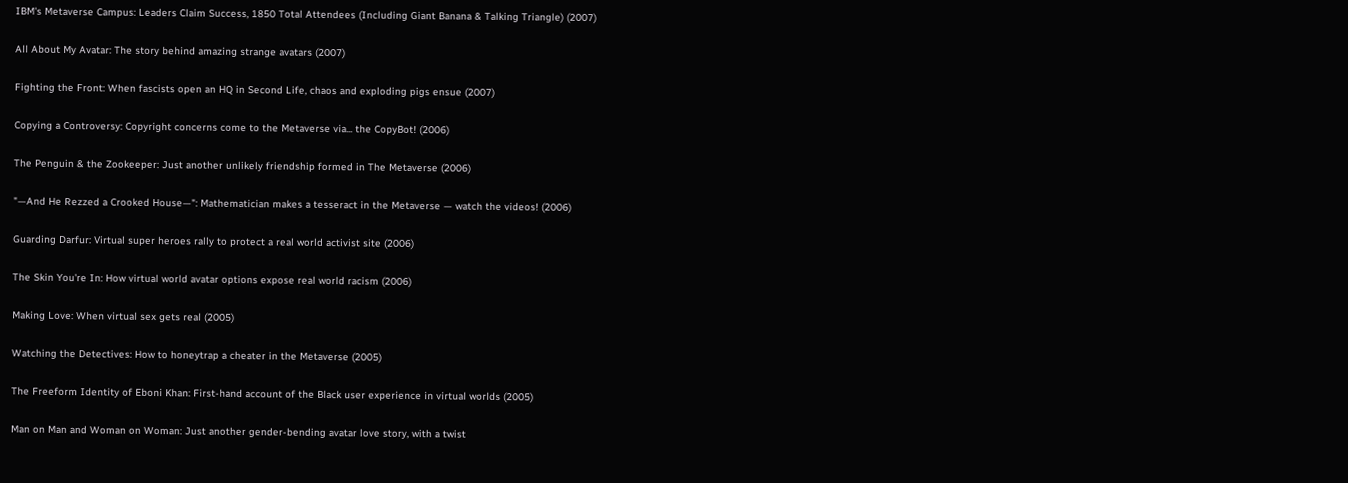IBM's Metaverse Campus: Leaders Claim Success, 1850 Total Attendees (Including Giant Banana & Talking Triangle) (2007)

All About My Avatar: The story behind amazing strange avatars (2007)

Fighting the Front: When fascists open an HQ in Second Life, chaos and exploding pigs ensue (2007)

Copying a Controversy: Copyright concerns come to the Metaverse via... the CopyBot! (2006)

The Penguin & the Zookeeper: Just another unlikely friendship formed in The Metaverse (2006)

"—And He Rezzed a Crooked House—": Mathematician makes a tesseract in the Metaverse — watch the videos! (2006)

Guarding Darfur: Virtual super heroes rally to protect a real world activist site (2006)

The Skin You're In: How virtual world avatar options expose real world racism (2006)

Making Love: When virtual sex gets real (2005)

Watching the Detectives: How to honeytrap a cheater in the Metaverse (2005)

The Freeform Identity of Eboni Khan: First-hand account of the Black user experience in virtual worlds (2005)

Man on Man and Woman on Woman: Just another gender-bending avatar love story, with a twist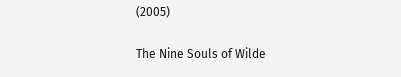(2005)

The Nine Souls of Wilde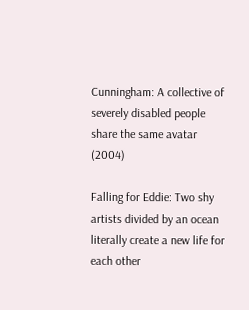Cunningham: A collective of severely disabled people share the same avatar (2004)

Falling for Eddie: Two shy artists divided by an ocean literally create a new life for each other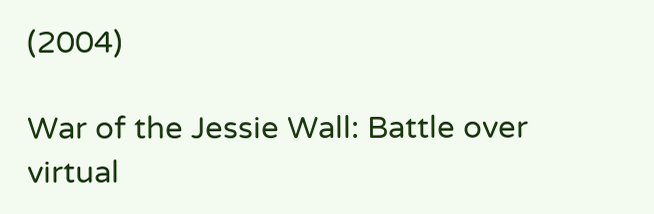(2004)

War of the Jessie Wall: Battle over virtual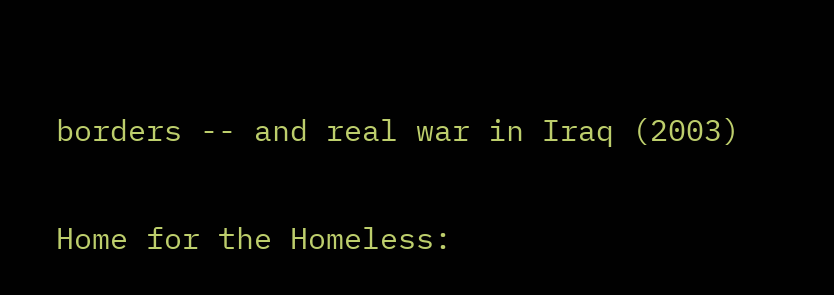borders -- and real war in Iraq (2003)

Home for the Homeless: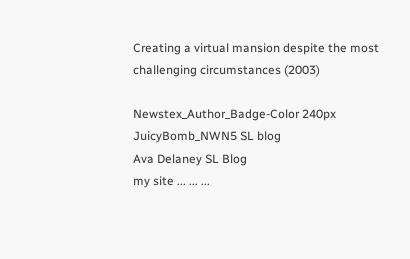Creating a virtual mansion despite the most challenging circumstances (2003)

Newstex_Author_Badge-Color 240px
JuicyBomb_NWN5 SL blog
Ava Delaney SL Blog
my site ... ... ...